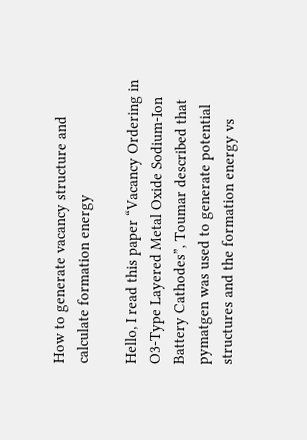How to generate vacancy structure and calculate formation energy

Hello, I read this paper “Vacancy Ordering in O3-Type Layered Metal Oxide Sodium-Ion Battery Cathodes”, Toumar described that pymatgen was used to generate potential structures and the formation energy vs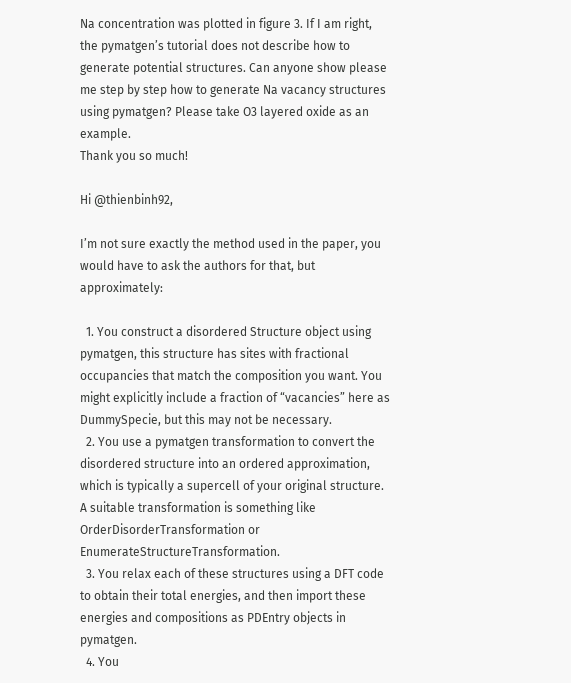Na concentration was plotted in figure 3. If I am right, the pymatgen’s tutorial does not describe how to generate potential structures. Can anyone show please me step by step how to generate Na vacancy structures using pymatgen? Please take O3 layered oxide as an example.
Thank you so much!

Hi @thienbinh92,

I’m not sure exactly the method used in the paper, you would have to ask the authors for that, but approximately:

  1. You construct a disordered Structure object using pymatgen, this structure has sites with fractional occupancies that match the composition you want. You might explicitly include a fraction of “vacancies” here as DummySpecie, but this may not be necessary.
  2. You use a pymatgen transformation to convert the disordered structure into an ordered approximation, which is typically a supercell of your original structure. A suitable transformation is something like OrderDisorderTransformation or EnumerateStructureTransformation.
  3. You relax each of these structures using a DFT code to obtain their total energies, and then import these energies and compositions as PDEntry objects in pymatgen.
  4. You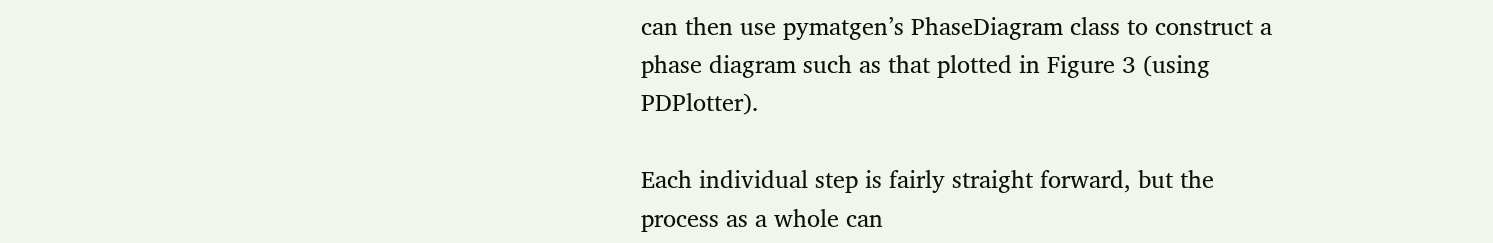can then use pymatgen’s PhaseDiagram class to construct a phase diagram such as that plotted in Figure 3 (using PDPlotter).

Each individual step is fairly straight forward, but the process as a whole can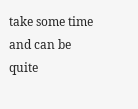take some time and can be quite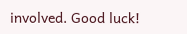involved. Good luck!